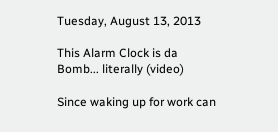Tuesday, August 13, 2013

This Alarm Clock is da Bomb... literally (video)

Since waking up for work can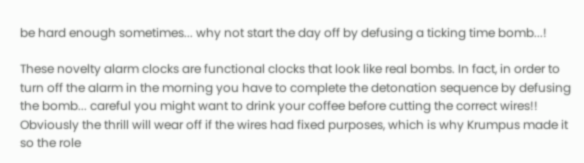be hard enough sometimes... why not start the day off by defusing a ticking time bomb...!

These novelty alarm clocks are functional clocks that look like real bombs. In fact, in order to turn off the alarm in the morning you have to complete the detonation sequence by defusing the bomb... careful you might want to drink your coffee before cutting the correct wires!!
Obviously the thrill will wear off if the wires had fixed purposes, which is why Krumpus made it so the role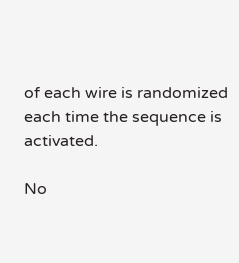of each wire is randomized each time the sequence is activated.

No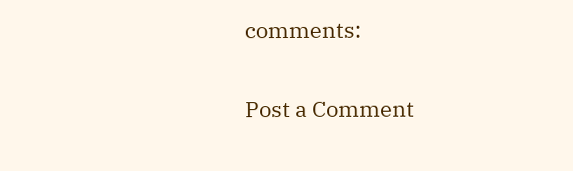comments:

Post a Comment